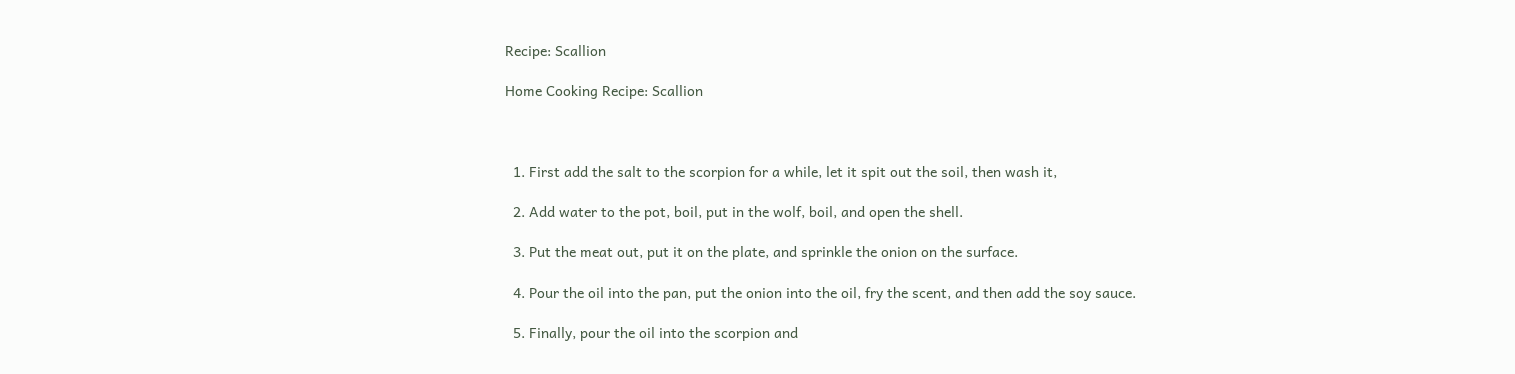Recipe: Scallion

Home Cooking Recipe: Scallion



  1. First add the salt to the scorpion for a while, let it spit out the soil, then wash it,

  2. Add water to the pot, boil, put in the wolf, boil, and open the shell.

  3. Put the meat out, put it on the plate, and sprinkle the onion on the surface.

  4. Pour the oil into the pan, put the onion into the oil, fry the scent, and then add the soy sauce.

  5. Finally, pour the oil into the scorpion and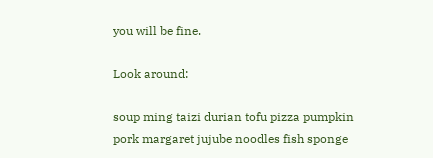you will be fine.

Look around:

soup ming taizi durian tofu pizza pumpkin pork margaret jujube noodles fish sponge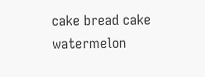cake bread cake watermelon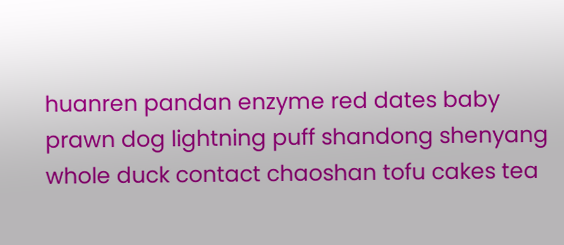huanren pandan enzyme red dates baby prawn dog lightning puff shandong shenyang whole duck contact chaoshan tofu cakes tea